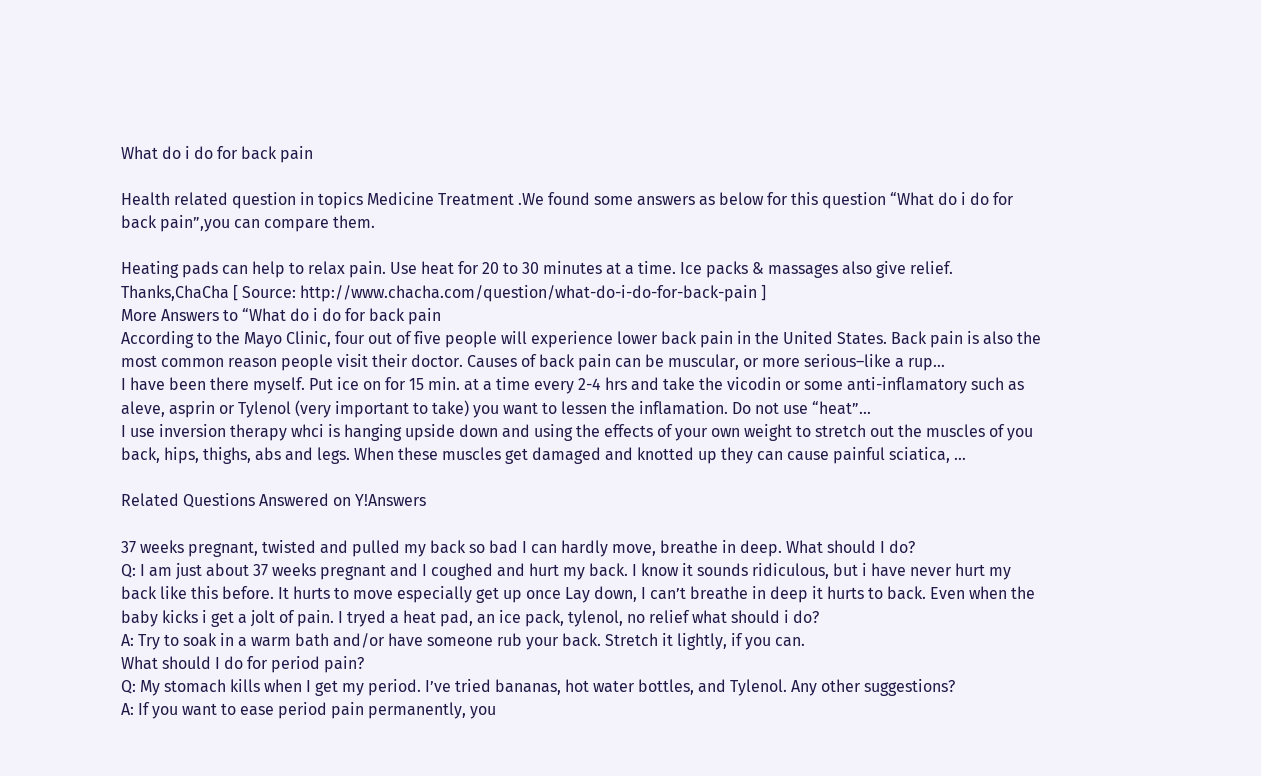What do i do for back pain

Health related question in topics Medicine Treatment .We found some answers as below for this question “What do i do for back pain”,you can compare them.

Heating pads can help to relax pain. Use heat for 20 to 30 minutes at a time. Ice packs & massages also give relief. Thanks,ChaCha [ Source: http://www.chacha.com/question/what-do-i-do-for-back-pain ]
More Answers to “What do i do for back pain
According to the Mayo Clinic, four out of five people will experience lower back pain in the United States. Back pain is also the most common reason people visit their doctor. Causes of back pain can be muscular, or more serious–like a rup…
I have been there myself. Put ice on for 15 min. at a time every 2-4 hrs and take the vicodin or some anti-inflamatory such as aleve, asprin or Tylenol (very important to take) you want to lessen the inflamation. Do not use “heat”…
I use inversion therapy whci is hanging upside down and using the effects of your own weight to stretch out the muscles of you back, hips, thighs, abs and legs. When these muscles get damaged and knotted up they can cause painful sciatica, …

Related Questions Answered on Y!Answers

37 weeks pregnant, twisted and pulled my back so bad I can hardly move, breathe in deep. What should I do?
Q: I am just about 37 weeks pregnant and I coughed and hurt my back. I know it sounds ridiculous, but i have never hurt my back like this before. It hurts to move especially get up once Lay down, I can’t breathe in deep it hurts to back. Even when the baby kicks i get a jolt of pain. I tryed a heat pad, an ice pack, tylenol, no relief what should i do?
A: Try to soak in a warm bath and/or have someone rub your back. Stretch it lightly, if you can.
What should I do for period pain?
Q: My stomach kills when I get my period. I’ve tried bananas, hot water bottles, and Tylenol. Any other suggestions?
A: If you want to ease period pain permanently, you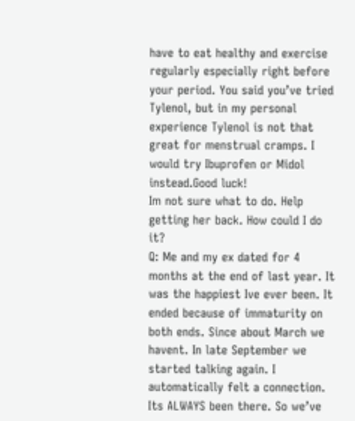have to eat healthy and exercise regularly especially right before your period. You said you’ve tried Tylenol, but in my personal experience Tylenol is not that great for menstrual cramps. I would try Ibuprofen or Midol instead.Good luck!
Im not sure what to do. Help getting her back. How could I do it?
Q: Me and my ex dated for 4 months at the end of last year. It was the happiest Ive ever been. It ended because of immaturity on both ends. Since about March we havent. In late September we started talking again. I automatically felt a connection. Its ALWAYS been there. So we’ve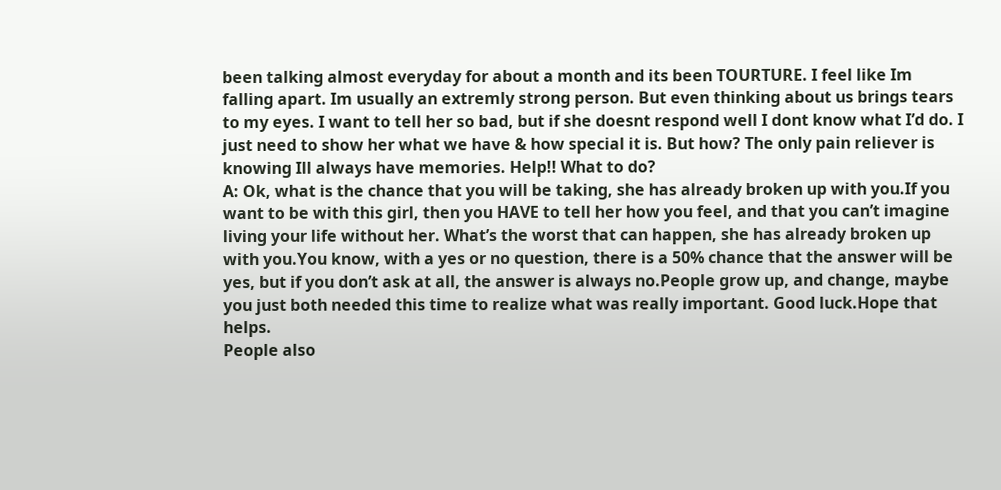been talking almost everyday for about a month and its been TOURTURE. I feel like Im falling apart. Im usually an extremly strong person. But even thinking about us brings tears to my eyes. I want to tell her so bad, but if she doesnt respond well I dont know what I’d do. I just need to show her what we have & how special it is. But how? The only pain reliever is knowing Ill always have memories. Help!! What to do?
A: Ok, what is the chance that you will be taking, she has already broken up with you.If you want to be with this girl, then you HAVE to tell her how you feel, and that you can’t imagine living your life without her. What’s the worst that can happen, she has already broken up with you.You know, with a yes or no question, there is a 50% chance that the answer will be yes, but if you don’t ask at all, the answer is always no.People grow up, and change, maybe you just both needed this time to realize what was really important. Good luck.Hope that helps.
People also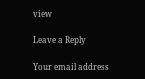view

Leave a Reply

Your email address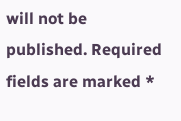will not be published. Required fields are marked *